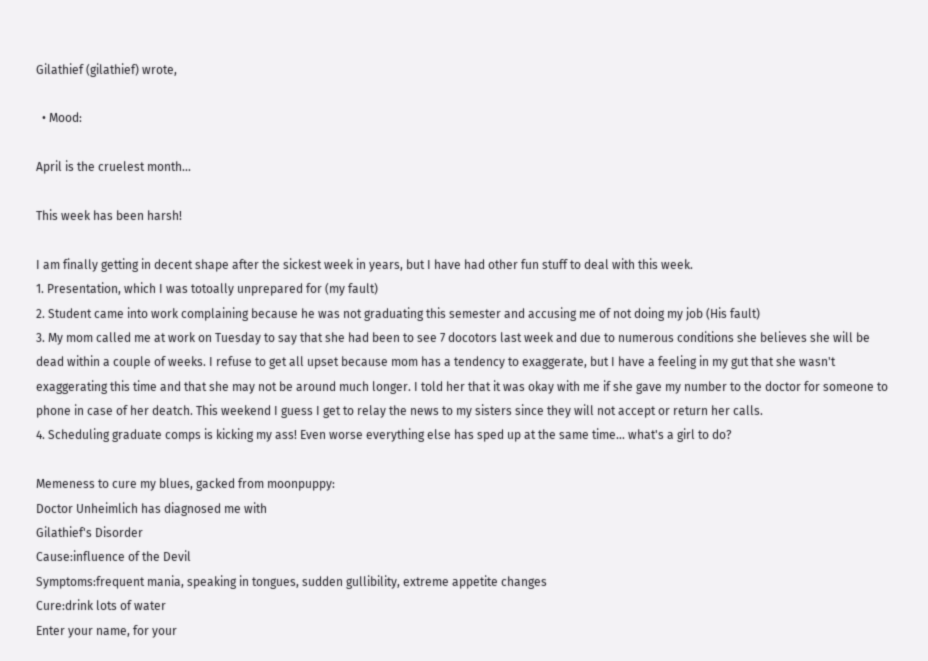Gilathief (gilathief) wrote,

  • Mood:

April is the cruelest month...

This week has been harsh!

I am finally getting in decent shape after the sickest week in years, but I have had other fun stuff to deal with this week.
1. Presentation, which I was totoally unprepared for (my fault)
2. Student came into work complaining because he was not graduating this semester and accusing me of not doing my job (His fault)
3. My mom called me at work on Tuesday to say that she had been to see 7 docotors last week and due to numerous conditions she believes she will be dead within a couple of weeks. I refuse to get all upset because mom has a tendency to exaggerate, but I have a feeling in my gut that she wasn't exaggerating this time and that she may not be around much longer. I told her that it was okay with me if she gave my number to the doctor for someone to phone in case of her deatch. This weekend I guess I get to relay the news to my sisters since they will not accept or return her calls.
4. Scheduling graduate comps is kicking my ass! Even worse everything else has sped up at the same time... what's a girl to do?

Memeness to cure my blues, gacked from moonpuppy:
Doctor Unheimlich has diagnosed me with
Gilathief's Disorder
Cause:influence of the Devil
Symptoms:frequent mania, speaking in tongues, sudden gullibility, extreme appetite changes
Cure:drink lots of water
Enter your name, for your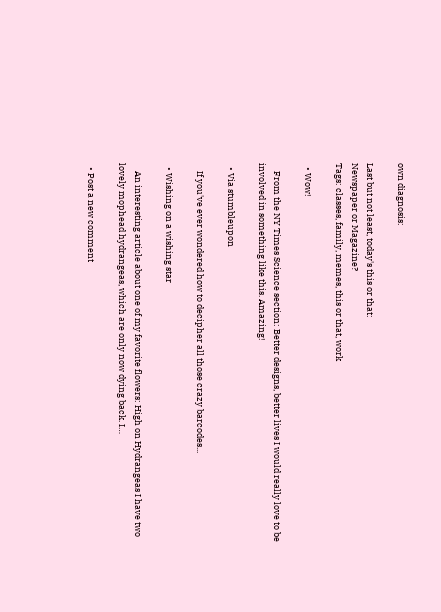own diagnosis:

Last but not least, today's this or that:
Newspaper or Magazine?
Tags: classes, family, memes, this or that, work

  • Wow!

    From the NY Times Science section: Better designs, better lives I would really love to be involved in something like this. Amazing!

  • Via stumbleupon

    If you've ever wondered how to decipher all those crazy barcodes...

  • Wishing on a wishing star

    An interesting article about one of my favorite flowers: High on Hydrangeas I have two lovely mophead hydrangeas, which are only now dying back. I…

  • Post a new comment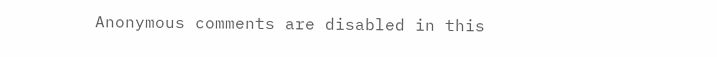Anonymous comments are disabled in this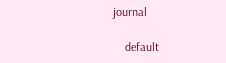journal

    default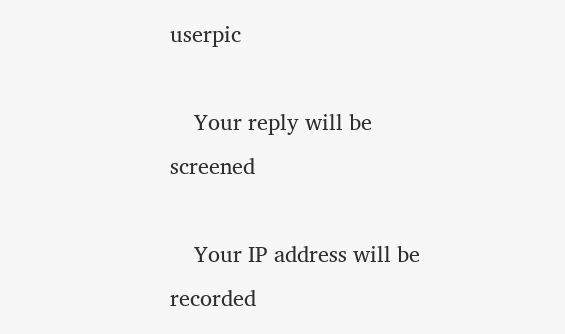userpic

    Your reply will be screened

    Your IP address will be recorded